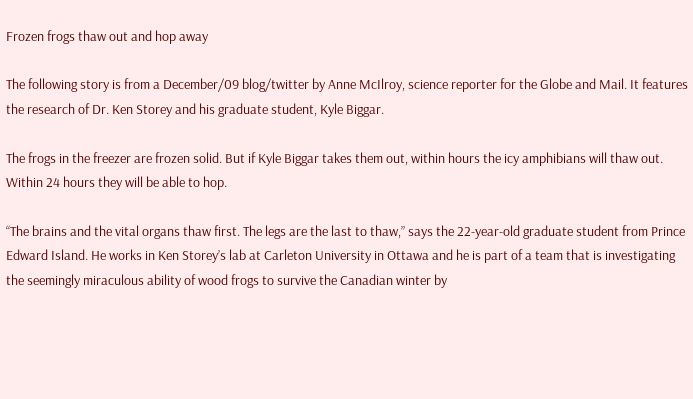Frozen frogs thaw out and hop away

The following story is from a December/09 blog/twitter by Anne McIlroy, science reporter for the Globe and Mail. It features the research of Dr. Ken Storey and his graduate student, Kyle Biggar.

The frogs in the freezer are frozen solid. But if Kyle Biggar takes them out, within hours the icy amphibians will thaw out. Within 24 hours they will be able to hop.

“The brains and the vital organs thaw first. The legs are the last to thaw,” says the 22-year-old graduate student from Prince Edward Island. He works in Ken Storey’s lab at Carleton University in Ottawa and he is part of a team that is investigating the seemingly miraculous ability of wood frogs to survive the Canadian winter by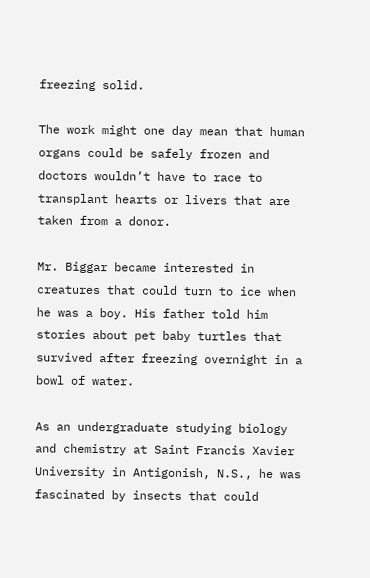freezing solid.

The work might one day mean that human organs could be safely frozen and doctors wouldn’t have to race to transplant hearts or livers that are taken from a donor.

Mr. Biggar became interested in creatures that could turn to ice when he was a boy. His father told him stories about pet baby turtles that survived after freezing overnight in a bowl of water.

As an undergraduate studying biology and chemistry at Saint Francis Xavier University in Antigonish, N.S., he was fascinated by insects that could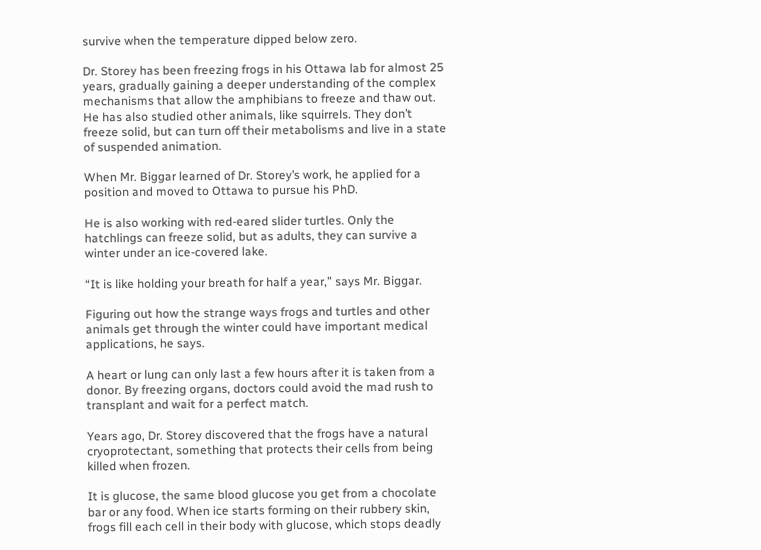survive when the temperature dipped below zero.

Dr. Storey has been freezing frogs in his Ottawa lab for almost 25 years, gradually gaining a deeper understanding of the complex mechanisms that allow the amphibians to freeze and thaw out. He has also studied other animals, like squirrels. They don’t freeze solid, but can turn off their metabolisms and live in a state of suspended animation.

When Mr. Biggar learned of Dr. Storey’s work, he applied for a position and moved to Ottawa to pursue his PhD.

He is also working with red-eared slider turtles. Only the hatchlings can freeze solid, but as adults, they can survive a winter under an ice-covered lake.

“It is like holding your breath for half a year,” says Mr. Biggar.

Figuring out how the strange ways frogs and turtles and other animals get through the winter could have important medical applications, he says.

A heart or lung can only last a few hours after it is taken from a donor. By freezing organs, doctors could avoid the mad rush to transplant and wait for a perfect match.

Years ago, Dr. Storey discovered that the frogs have a natural cryoprotectant, something that protects their cells from being killed when frozen.

It is glucose, the same blood glucose you get from a chocolate bar or any food. When ice starts forming on their rubbery skin, frogs fill each cell in their body with glucose, which stops deadly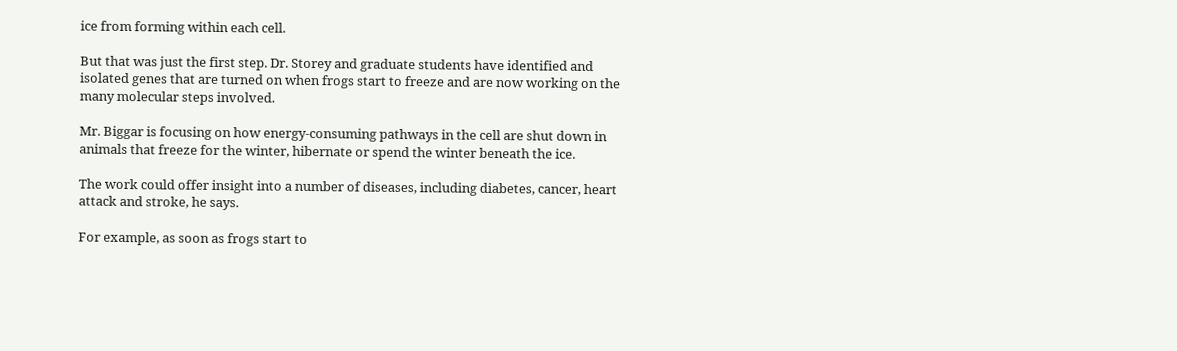ice from forming within each cell.

But that was just the first step. Dr. Storey and graduate students have identified and isolated genes that are turned on when frogs start to freeze and are now working on the many molecular steps involved.

Mr. Biggar is focusing on how energy-consuming pathways in the cell are shut down in animals that freeze for the winter, hibernate or spend the winter beneath the ice.

The work could offer insight into a number of diseases, including diabetes, cancer, heart attack and stroke, he says.

For example, as soon as frogs start to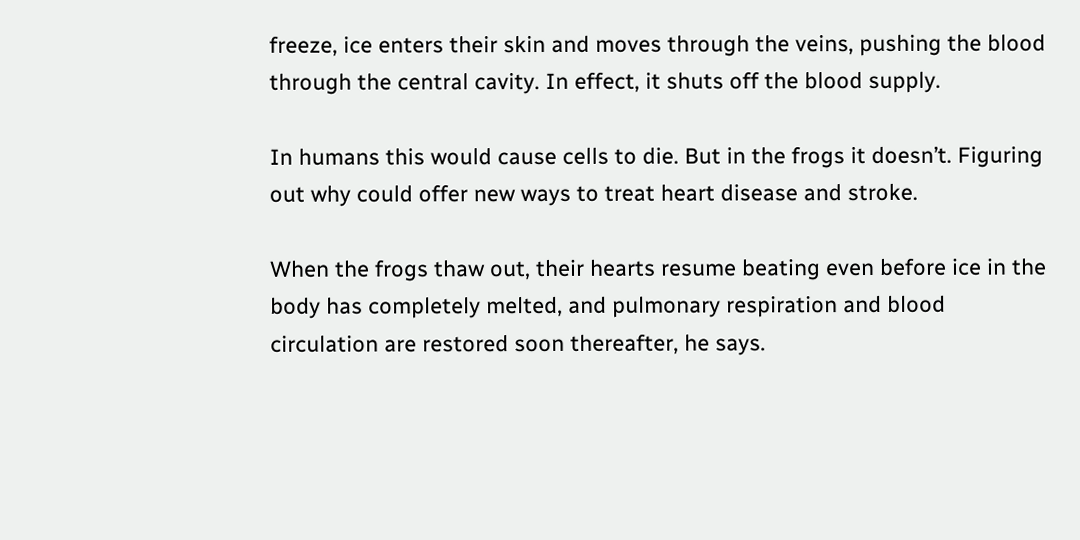freeze, ice enters their skin and moves through the veins, pushing the blood through the central cavity. In effect, it shuts off the blood supply.

In humans this would cause cells to die. But in the frogs it doesn’t. Figuring out why could offer new ways to treat heart disease and stroke.

When the frogs thaw out, their hearts resume beating even before ice in the body has completely melted, and pulmonary respiration and blood circulation are restored soon thereafter, he says.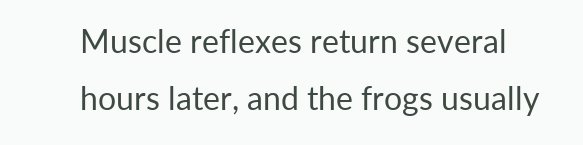Muscle reflexes return several hours later, and the frogs usually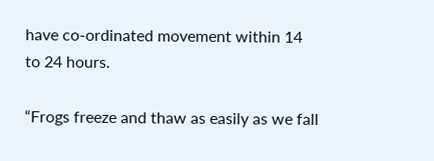have co-ordinated movement within 14 to 24 hours.

“Frogs freeze and thaw as easily as we fall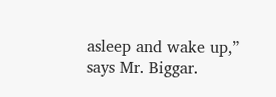asleep and wake up,” says Mr. Biggar.